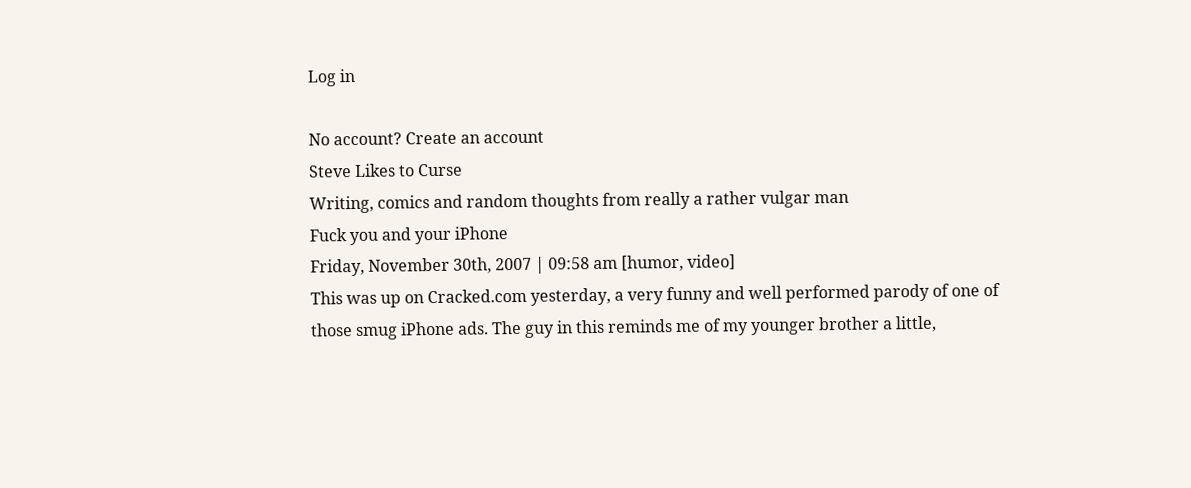Log in

No account? Create an account
Steve Likes to Curse
Writing, comics and random thoughts from really a rather vulgar man
Fuck you and your iPhone
Friday, November 30th, 2007 | 09:58 am [humor, video]
This was up on Cracked.com yesterday, a very funny and well performed parody of one of those smug iPhone ads. The guy in this reminds me of my younger brother a little,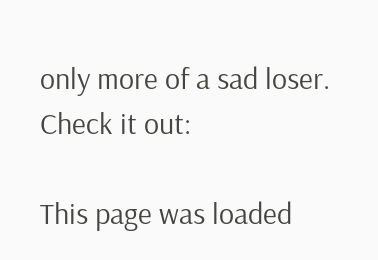only more of a sad loser. Check it out:

This page was loaded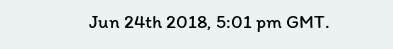Jun 24th 2018, 5:01 pm GMT.